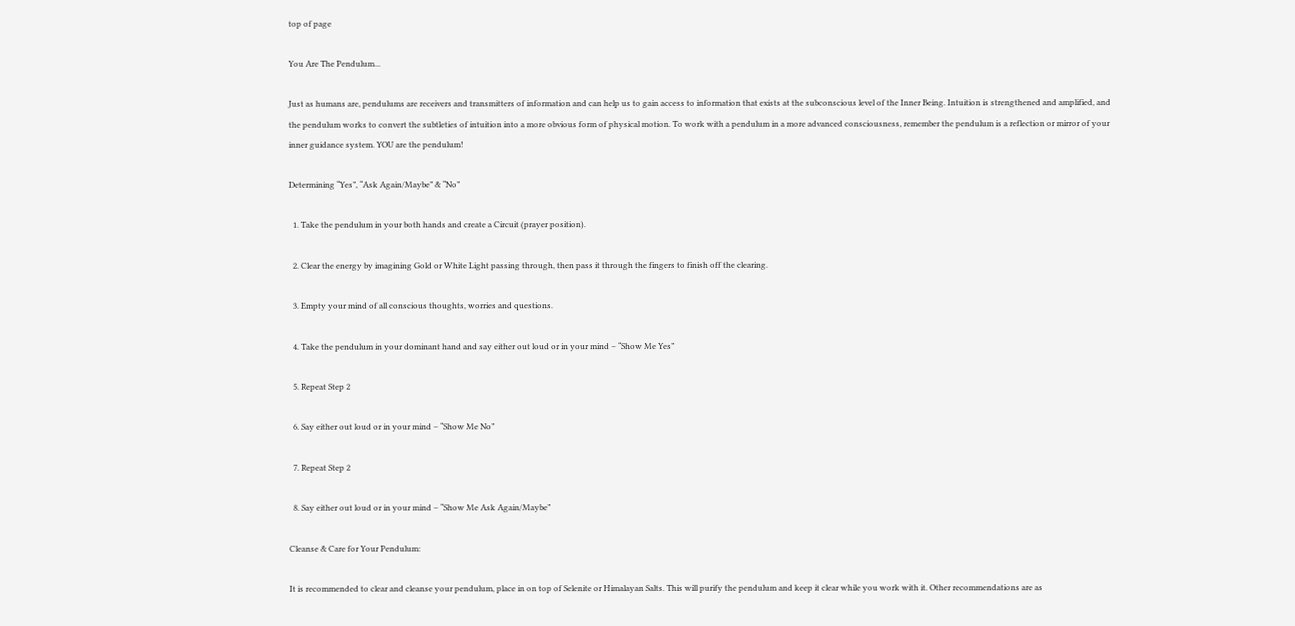top of page

You Are The Pendulum...

Just as humans are, pendulums are receivers and transmitters of information and can help us to gain access to information that exists at the subconscious level of the Inner Being. Intuition is strengthened and amplified, and the pendulum works to convert the subtleties of intuition into a more obvious form of physical motion. To work with a pendulum in a more advanced consciousness, remember the pendulum is a reflection or mirror of your inner guidance system. YOU are the pendulum!

Determining “Yes”, “Ask Again/Maybe” & “No”

  1. Take the pendulum in your both hands and create a Circuit (prayer position).

  2. Clear the energy by imagining Gold or White Light passing through, then pass it through the fingers to finish off the clearing.

  3. Empty your mind of all conscious thoughts, worries and questions.

  4. Take the pendulum in your dominant hand and say either out loud or in your mind – “Show Me Yes”

  5. Repeat Step 2

  6. Say either out loud or in your mind – “Show Me No”

  7. Repeat Step 2

  8. Say either out loud or in your mind – “Show Me Ask Again/Maybe”

Cleanse & Care for Your Pendulum:

It is recommended to clear and cleanse your pendulum, place in on top of Selenite or Himalayan Salts. This will purify the pendulum and keep it clear while you work with it. Other recommendations are as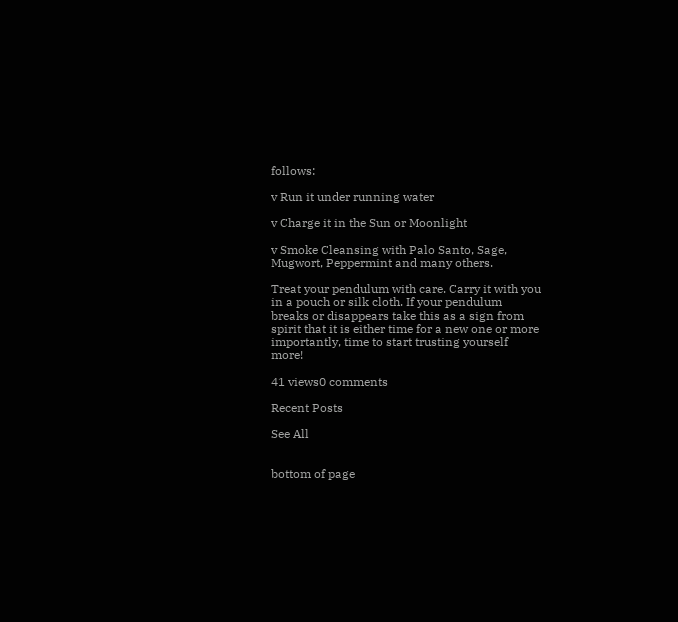follows:

v Run it under running water

v Charge it in the Sun or Moonlight

v Smoke Cleansing with Palo Santo, Sage, Mugwort, Peppermint and many others.

Treat your pendulum with care. Carry it with you in a pouch or silk cloth. If your pendulum breaks or disappears take this as a sign from spirit that it is either time for a new one or more importantly, time to start trusting yourself more!

41 views0 comments

Recent Posts

See All


bottom of page